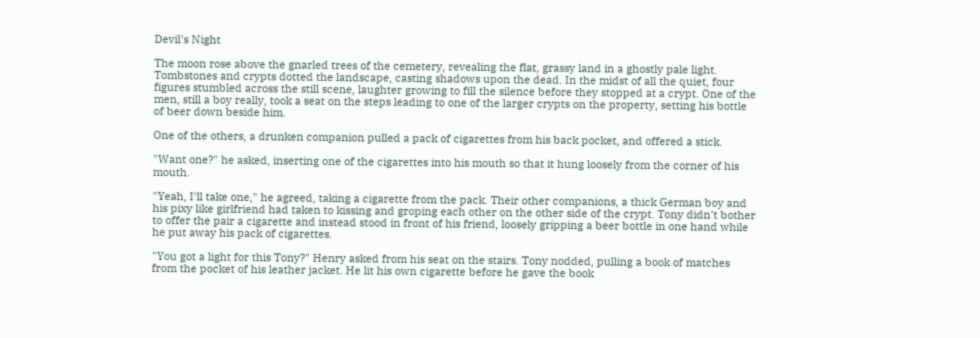Devil's Night

The moon rose above the gnarled trees of the cemetery, revealing the flat, grassy land in a ghostly pale light. Tombstones and crypts dotted the landscape, casting shadows upon the dead. In the midst of all the quiet, four figures stumbled across the still scene, laughter growing to fill the silence before they stopped at a crypt. One of the men, still a boy really, took a seat on the steps leading to one of the larger crypts on the property, setting his bottle of beer down beside him.

One of the others, a drunken companion pulled a pack of cigarettes from his back pocket, and offered a stick.

"Want one?" he asked, inserting one of the cigarettes into his mouth so that it hung loosely from the corner of his mouth.

"Yeah, I'll take one," he agreed, taking a cigarette from the pack. Their other companions, a thick German boy and his pixy like girlfriend had taken to kissing and groping each other on the other side of the crypt. Tony didn't bother to offer the pair a cigarette and instead stood in front of his friend, loosely gripping a beer bottle in one hand while he put away his pack of cigarettes.

"You got a light for this Tony?" Henry asked from his seat on the stairs. Tony nodded, pulling a book of matches from the pocket of his leather jacket. He lit his own cigarette before he gave the book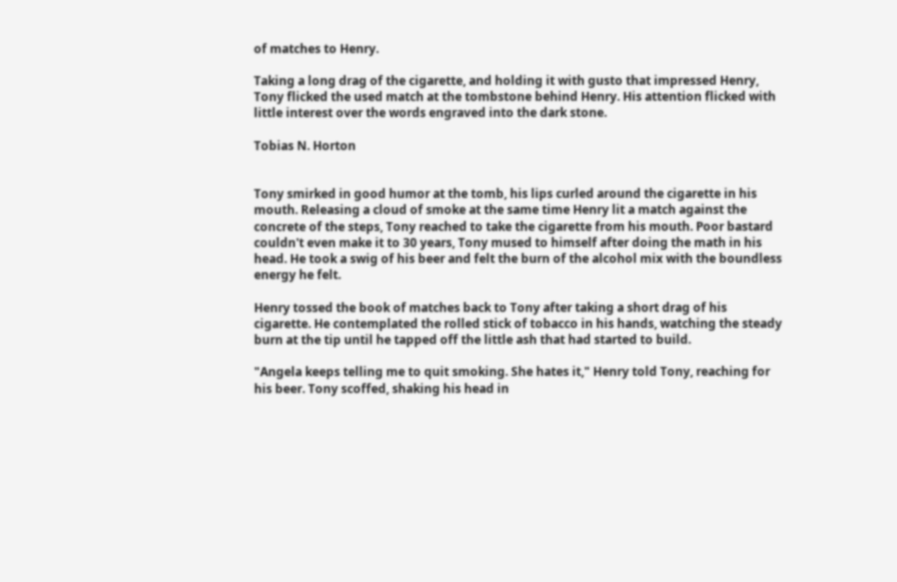of matches to Henry.

Taking a long drag of the cigarette, and holding it with gusto that impressed Henry, Tony flicked the used match at the tombstone behind Henry. His attention flicked with little interest over the words engraved into the dark stone.

Tobias N. Horton


Tony smirked in good humor at the tomb, his lips curled around the cigarette in his mouth. Releasing a cloud of smoke at the same time Henry lit a match against the concrete of the steps, Tony reached to take the cigarette from his mouth. Poor bastard couldn't even make it to 30 years, Tony mused to himself after doing the math in his head. He took a swig of his beer and felt the burn of the alcohol mix with the boundless energy he felt.

Henry tossed the book of matches back to Tony after taking a short drag of his cigarette. He contemplated the rolled stick of tobacco in his hands, watching the steady burn at the tip until he tapped off the little ash that had started to build.

"Angela keeps telling me to quit smoking. She hates it," Henry told Tony, reaching for his beer. Tony scoffed, shaking his head in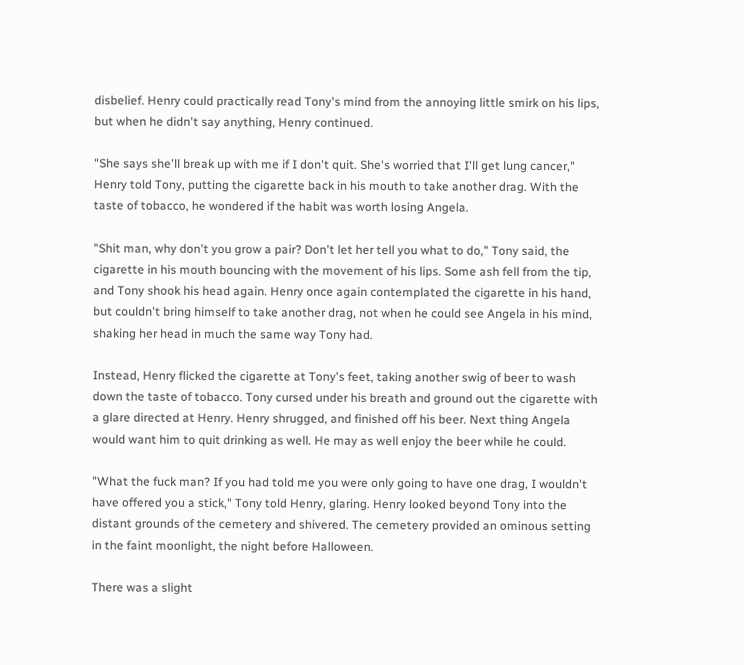disbelief. Henry could practically read Tony's mind from the annoying little smirk on his lips, but when he didn't say anything, Henry continued.

"She says she'll break up with me if I don't quit. She's worried that I'll get lung cancer," Henry told Tony, putting the cigarette back in his mouth to take another drag. With the taste of tobacco, he wondered if the habit was worth losing Angela.

"Shit man, why don't you grow a pair? Don't let her tell you what to do," Tony said, the cigarette in his mouth bouncing with the movement of his lips. Some ash fell from the tip, and Tony shook his head again. Henry once again contemplated the cigarette in his hand, but couldn't bring himself to take another drag, not when he could see Angela in his mind, shaking her head in much the same way Tony had.

Instead, Henry flicked the cigarette at Tony's feet, taking another swig of beer to wash down the taste of tobacco. Tony cursed under his breath and ground out the cigarette with a glare directed at Henry. Henry shrugged, and finished off his beer. Next thing Angela would want him to quit drinking as well. He may as well enjoy the beer while he could.

"What the fuck man? If you had told me you were only going to have one drag, I wouldn't have offered you a stick," Tony told Henry, glaring. Henry looked beyond Tony into the distant grounds of the cemetery and shivered. The cemetery provided an ominous setting in the faint moonlight, the night before Halloween.

There was a slight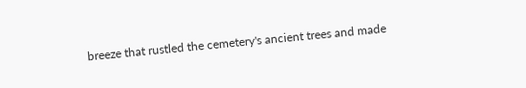breeze that rustled the cemetery's ancient trees and made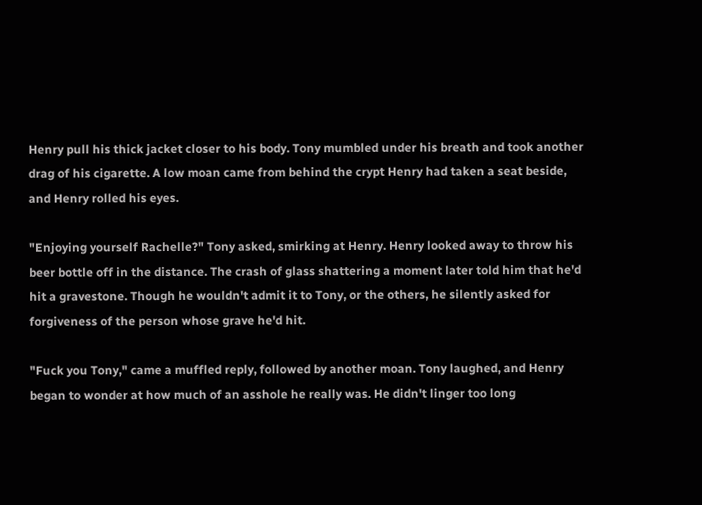Henry pull his thick jacket closer to his body. Tony mumbled under his breath and took another drag of his cigarette. A low moan came from behind the crypt Henry had taken a seat beside, and Henry rolled his eyes.

"Enjoying yourself Rachelle?" Tony asked, smirking at Henry. Henry looked away to throw his beer bottle off in the distance. The crash of glass shattering a moment later told him that he'd hit a gravestone. Though he wouldn't admit it to Tony, or the others, he silently asked for forgiveness of the person whose grave he'd hit.

"Fuck you Tony," came a muffled reply, followed by another moan. Tony laughed, and Henry began to wonder at how much of an asshole he really was. He didn't linger too long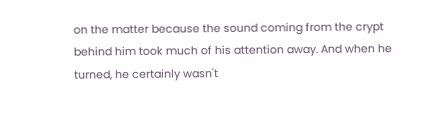on the matter because the sound coming from the crypt behind him took much of his attention away. And when he turned, he certainly wasn't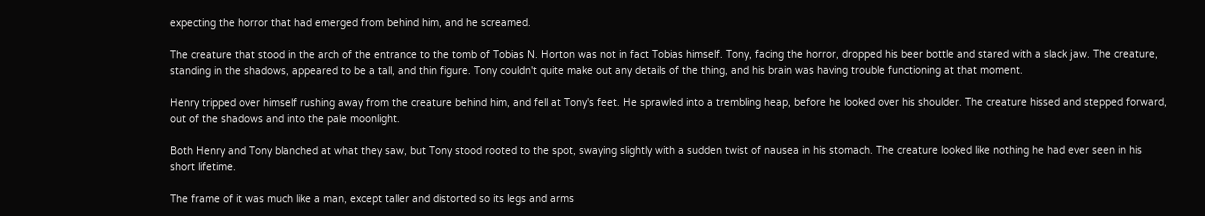expecting the horror that had emerged from behind him, and he screamed.

The creature that stood in the arch of the entrance to the tomb of Tobias N. Horton was not in fact Tobias himself. Tony, facing the horror, dropped his beer bottle and stared with a slack jaw. The creature, standing in the shadows, appeared to be a tall, and thin figure. Tony couldn't quite make out any details of the thing, and his brain was having trouble functioning at that moment.

Henry tripped over himself rushing away from the creature behind him, and fell at Tony's feet. He sprawled into a trembling heap, before he looked over his shoulder. The creature hissed and stepped forward, out of the shadows and into the pale moonlight.

Both Henry and Tony blanched at what they saw, but Tony stood rooted to the spot, swaying slightly with a sudden twist of nausea in his stomach. The creature looked like nothing he had ever seen in his short lifetime.

The frame of it was much like a man, except taller and distorted so its legs and arms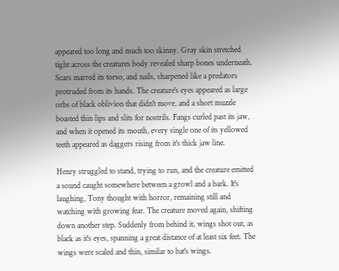appeared too long and much too skinny. Gray skin stretched tight across the creatures body revealed sharp bones underneath. Scars marred its torso, and nails, sharpened like a predators protruded from its hands. The creature's eyes appeared as large orbs of black oblivion that didn't move, and a short muzzle boasted thin lips and slits for nostrils. Fangs curled past its jaw, and when it opened its mouth, every single one of its yellowed teeth appeared as daggers rising from it's thick jaw line.

Henry struggled to stand, trying to run, and the creature emitted a sound caught somewhere between a growl and a bark. It's laughing, Tony thought with horror, remaining still and watching with growing fear. The creature moved again, shifting down another step. Suddenly from behind it, wings shot out, as black as it's eyes, spanning a great distance of at least six feet. The wings were scaled and thin, similar to bat's wings.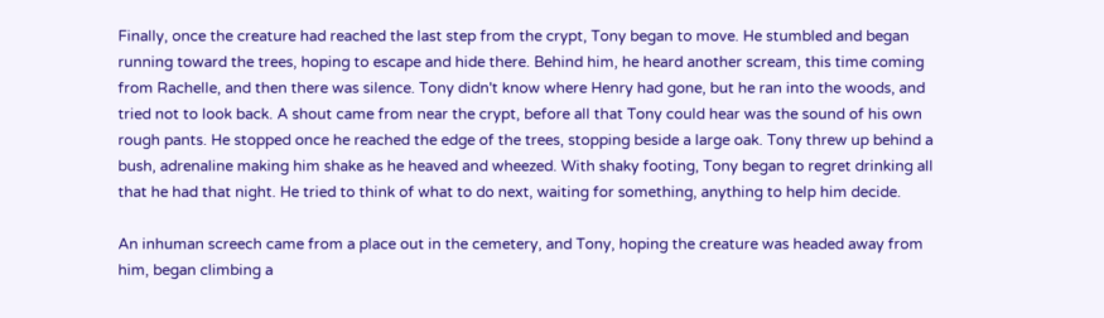Finally, once the creature had reached the last step from the crypt, Tony began to move. He stumbled and began running toward the trees, hoping to escape and hide there. Behind him, he heard another scream, this time coming from Rachelle, and then there was silence. Tony didn't know where Henry had gone, but he ran into the woods, and tried not to look back. A shout came from near the crypt, before all that Tony could hear was the sound of his own rough pants. He stopped once he reached the edge of the trees, stopping beside a large oak. Tony threw up behind a bush, adrenaline making him shake as he heaved and wheezed. With shaky footing, Tony began to regret drinking all that he had that night. He tried to think of what to do next, waiting for something, anything to help him decide.

An inhuman screech came from a place out in the cemetery, and Tony, hoping the creature was headed away from him, began climbing a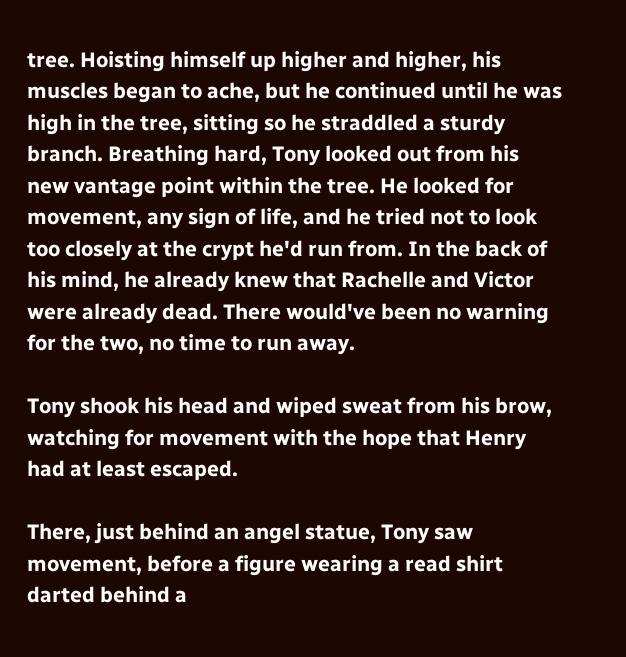tree. Hoisting himself up higher and higher, his muscles began to ache, but he continued until he was high in the tree, sitting so he straddled a sturdy branch. Breathing hard, Tony looked out from his new vantage point within the tree. He looked for movement, any sign of life, and he tried not to look too closely at the crypt he'd run from. In the back of his mind, he already knew that Rachelle and Victor were already dead. There would've been no warning for the two, no time to run away.

Tony shook his head and wiped sweat from his brow, watching for movement with the hope that Henry had at least escaped.

There, just behind an angel statue, Tony saw movement, before a figure wearing a read shirt darted behind a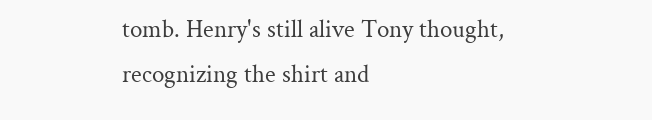tomb. Henry's still alive Tony thought, recognizing the shirt and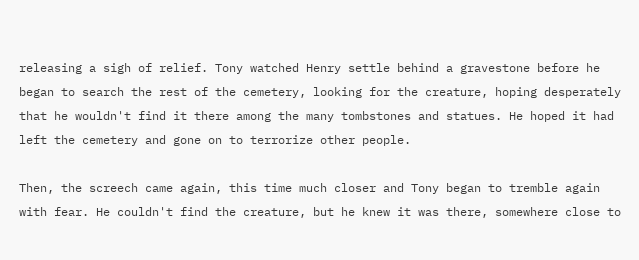releasing a sigh of relief. Tony watched Henry settle behind a gravestone before he began to search the rest of the cemetery, looking for the creature, hoping desperately that he wouldn't find it there among the many tombstones and statues. He hoped it had left the cemetery and gone on to terrorize other people.

Then, the screech came again, this time much closer and Tony began to tremble again with fear. He couldn't find the creature, but he knew it was there, somewhere close to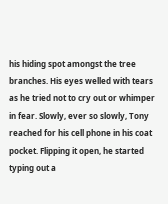his hiding spot amongst the tree branches. His eyes welled with tears as he tried not to cry out or whimper in fear. Slowly, ever so slowly, Tony reached for his cell phone in his coat pocket. Flipping it open, he started typing out a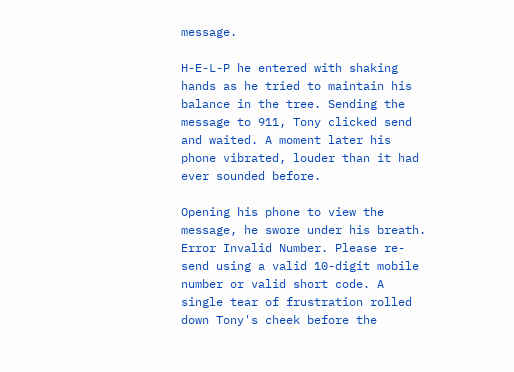message.

H-E-L-P he entered with shaking hands as he tried to maintain his balance in the tree. Sending the message to 911, Tony clicked send and waited. A moment later his phone vibrated, louder than it had ever sounded before.

Opening his phone to view the message, he swore under his breath. Error Invalid Number. Please re-send using a valid 10-digit mobile number or valid short code. A single tear of frustration rolled down Tony's cheek before the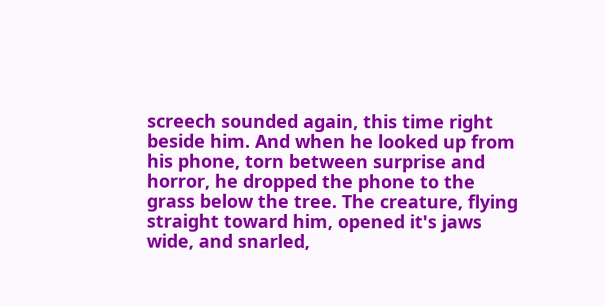screech sounded again, this time right beside him. And when he looked up from his phone, torn between surprise and horror, he dropped the phone to the grass below the tree. The creature, flying straight toward him, opened it's jaws wide, and snarled,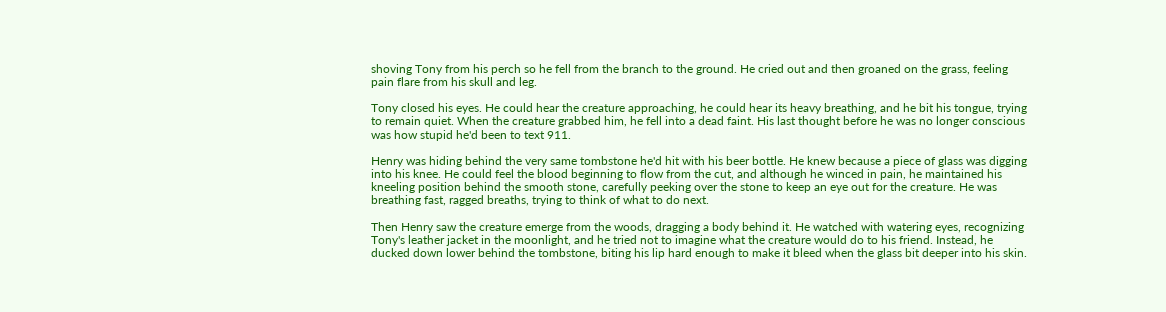shoving Tony from his perch so he fell from the branch to the ground. He cried out and then groaned on the grass, feeling pain flare from his skull and leg.

Tony closed his eyes. He could hear the creature approaching, he could hear its heavy breathing, and he bit his tongue, trying to remain quiet. When the creature grabbed him, he fell into a dead faint. His last thought before he was no longer conscious was how stupid he'd been to text 911.

Henry was hiding behind the very same tombstone he'd hit with his beer bottle. He knew because a piece of glass was digging into his knee. He could feel the blood beginning to flow from the cut, and although he winced in pain, he maintained his kneeling position behind the smooth stone, carefully peeking over the stone to keep an eye out for the creature. He was breathing fast, ragged breaths, trying to think of what to do next.

Then Henry saw the creature emerge from the woods, dragging a body behind it. He watched with watering eyes, recognizing Tony's leather jacket in the moonlight, and he tried not to imagine what the creature would do to his friend. Instead, he ducked down lower behind the tombstone, biting his lip hard enough to make it bleed when the glass bit deeper into his skin.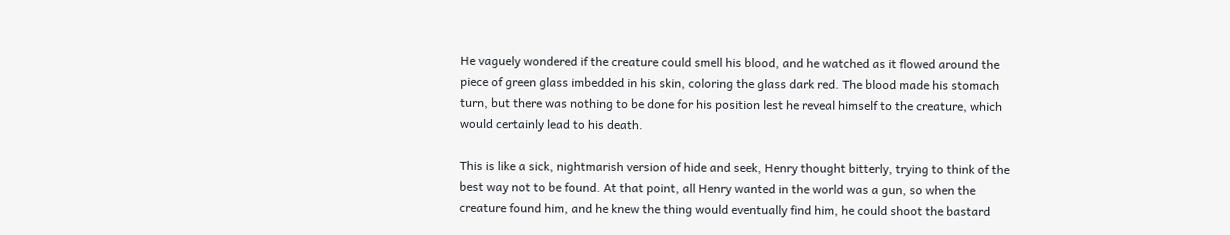He vaguely wondered if the creature could smell his blood, and he watched as it flowed around the piece of green glass imbedded in his skin, coloring the glass dark red. The blood made his stomach turn, but there was nothing to be done for his position lest he reveal himself to the creature, which would certainly lead to his death.

This is like a sick, nightmarish version of hide and seek, Henry thought bitterly, trying to think of the best way not to be found. At that point, all Henry wanted in the world was a gun, so when the creature found him, and he knew the thing would eventually find him, he could shoot the bastard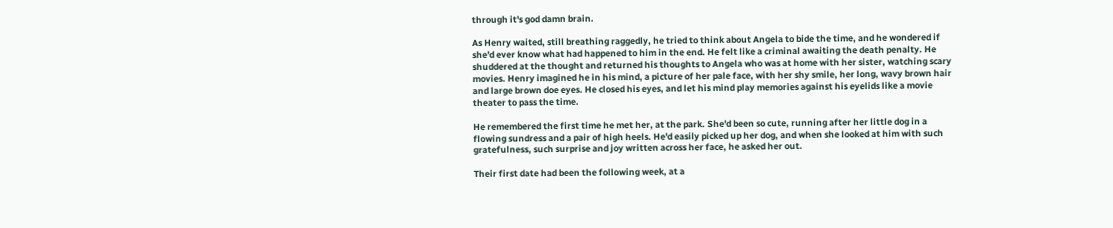through it's god damn brain.

As Henry waited, still breathing raggedly, he tried to think about Angela to bide the time, and he wondered if she'd ever know what had happened to him in the end. He felt like a criminal awaiting the death penalty. He shuddered at the thought and returned his thoughts to Angela who was at home with her sister, watching scary movies. Henry imagined he in his mind, a picture of her pale face, with her shy smile, her long, wavy brown hair and large brown doe eyes. He closed his eyes, and let his mind play memories against his eyelids like a movie theater to pass the time.

He remembered the first time he met her, at the park. She'd been so cute, running after her little dog in a flowing sundress and a pair of high heels. He'd easily picked up her dog, and when she looked at him with such gratefulness, such surprise and joy written across her face, he asked her out.

Their first date had been the following week, at a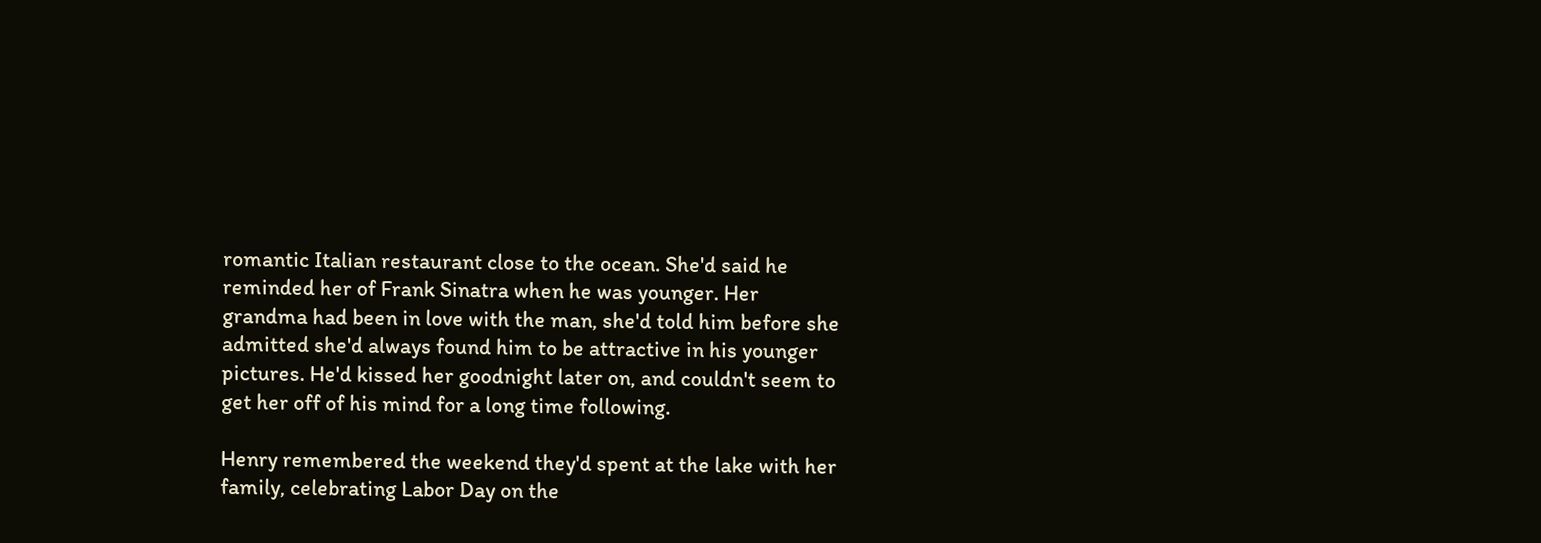romantic Italian restaurant close to the ocean. She'd said he reminded her of Frank Sinatra when he was younger. Her grandma had been in love with the man, she'd told him before she admitted she'd always found him to be attractive in his younger pictures. He'd kissed her goodnight later on, and couldn't seem to get her off of his mind for a long time following.

Henry remembered the weekend they'd spent at the lake with her family, celebrating Labor Day on the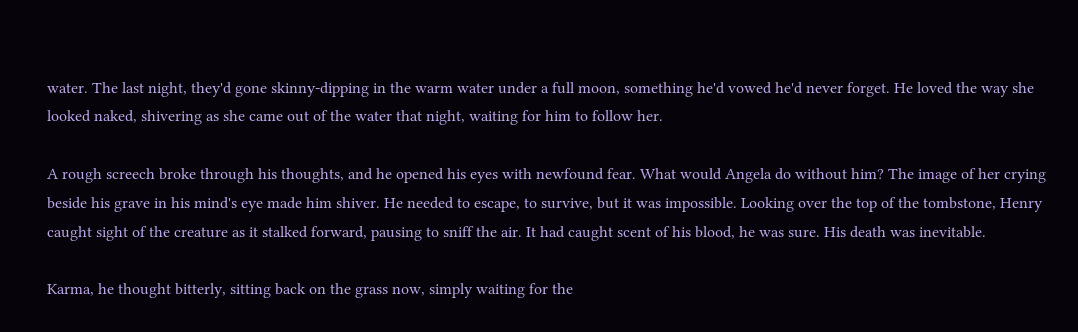water. The last night, they'd gone skinny-dipping in the warm water under a full moon, something he'd vowed he'd never forget. He loved the way she looked naked, shivering as she came out of the water that night, waiting for him to follow her.

A rough screech broke through his thoughts, and he opened his eyes with newfound fear. What would Angela do without him? The image of her crying beside his grave in his mind's eye made him shiver. He needed to escape, to survive, but it was impossible. Looking over the top of the tombstone, Henry caught sight of the creature as it stalked forward, pausing to sniff the air. It had caught scent of his blood, he was sure. His death was inevitable.

Karma, he thought bitterly, sitting back on the grass now, simply waiting for the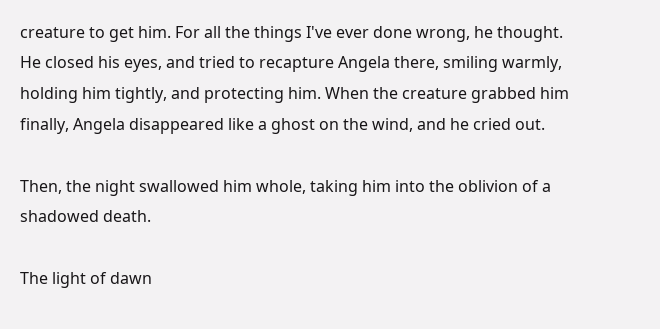creature to get him. For all the things I've ever done wrong, he thought. He closed his eyes, and tried to recapture Angela there, smiling warmly, holding him tightly, and protecting him. When the creature grabbed him finally, Angela disappeared like a ghost on the wind, and he cried out.

Then, the night swallowed him whole, taking him into the oblivion of a shadowed death.

The light of dawn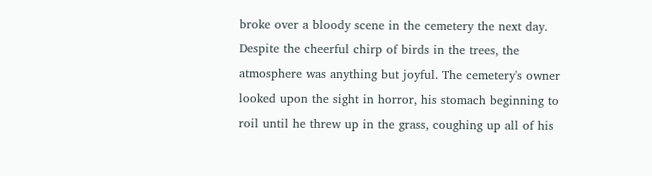broke over a bloody scene in the cemetery the next day. Despite the cheerful chirp of birds in the trees, the atmosphere was anything but joyful. The cemetery's owner looked upon the sight in horror, his stomach beginning to roil until he threw up in the grass, coughing up all of his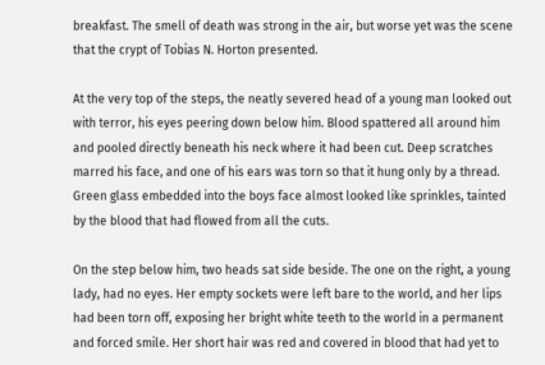breakfast. The smell of death was strong in the air, but worse yet was the scene that the crypt of Tobias N. Horton presented.

At the very top of the steps, the neatly severed head of a young man looked out with terror, his eyes peering down below him. Blood spattered all around him and pooled directly beneath his neck where it had been cut. Deep scratches marred his face, and one of his ears was torn so that it hung only by a thread. Green glass embedded into the boys face almost looked like sprinkles, tainted by the blood that had flowed from all the cuts.

On the step below him, two heads sat side beside. The one on the right, a young lady, had no eyes. Her empty sockets were left bare to the world, and her lips had been torn off, exposing her bright white teeth to the world in a permanent and forced smile. Her short hair was red and covered in blood that had yet to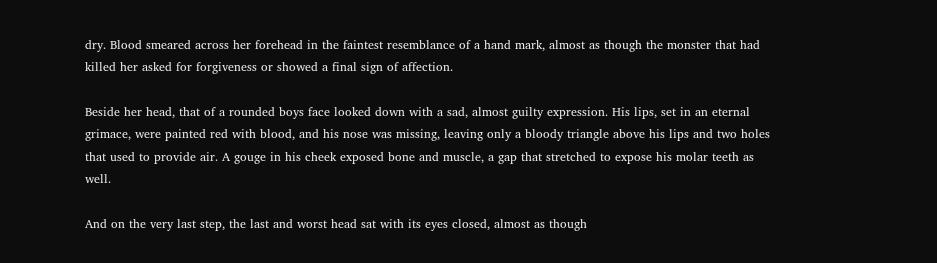dry. Blood smeared across her forehead in the faintest resemblance of a hand mark, almost as though the monster that had killed her asked for forgiveness or showed a final sign of affection.

Beside her head, that of a rounded boys face looked down with a sad, almost guilty expression. His lips, set in an eternal grimace, were painted red with blood, and his nose was missing, leaving only a bloody triangle above his lips and two holes that used to provide air. A gouge in his cheek exposed bone and muscle, a gap that stretched to expose his molar teeth as well.

And on the very last step, the last and worst head sat with its eyes closed, almost as though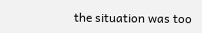the situation was too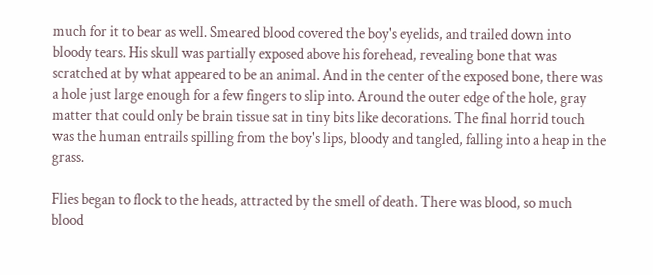much for it to bear as well. Smeared blood covered the boy's eyelids, and trailed down into bloody tears. His skull was partially exposed above his forehead, revealing bone that was scratched at by what appeared to be an animal. And in the center of the exposed bone, there was a hole just large enough for a few fingers to slip into. Around the outer edge of the hole, gray matter that could only be brain tissue sat in tiny bits like decorations. The final horrid touch was the human entrails spilling from the boy's lips, bloody and tangled, falling into a heap in the grass.

Flies began to flock to the heads, attracted by the smell of death. There was blood, so much blood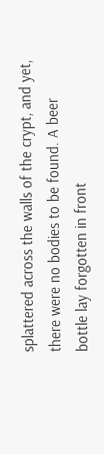splattered across the walls of the crypt, and yet, there were no bodies to be found. A beer bottle lay forgotten in front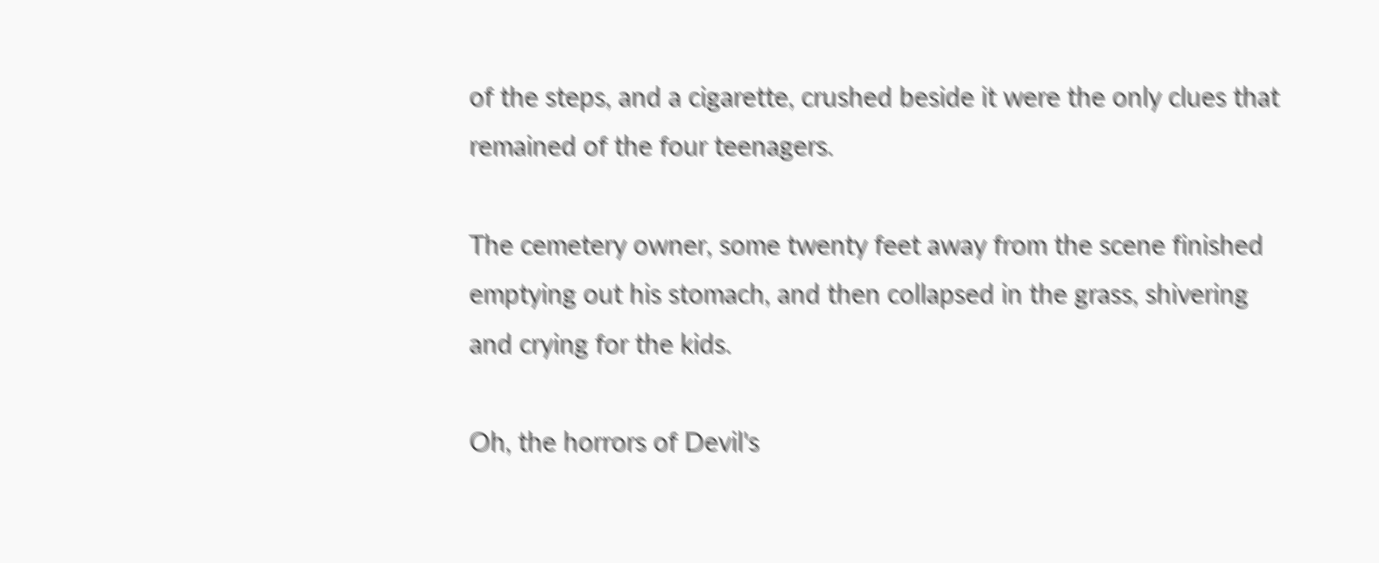of the steps, and a cigarette, crushed beside it were the only clues that remained of the four teenagers.

The cemetery owner, some twenty feet away from the scene finished emptying out his stomach, and then collapsed in the grass, shivering and crying for the kids.

Oh, the horrors of Devil's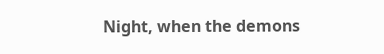Night, when the demons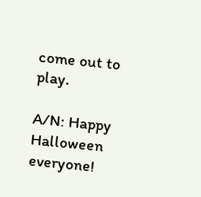come out to play.

A/N: Happy Halloween everyone!